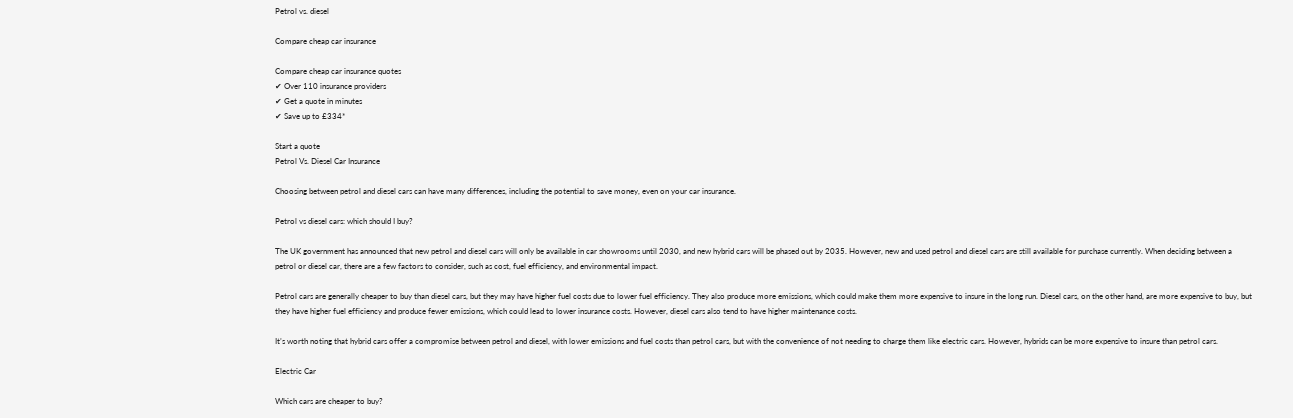Petrol vs. diesel

Compare cheap car insurance

Compare cheap car insurance quotes
✔ Over 110 insurance providers
✔ Get a quote in minutes
✔ Save up to £334*

Start a quote
Petrol Vs. Diesel Car Insurance

Choosing between petrol and diesel cars can have many differences, including the potential to save money, even on your car insurance.

Petrol vs diesel cars: which should I buy?

The UK government has announced that new petrol and diesel cars will only be available in car showrooms until 2030, and new hybrid cars will be phased out by 2035. However, new and used petrol and diesel cars are still available for purchase currently. When deciding between a petrol or diesel car, there are a few factors to consider, such as cost, fuel efficiency, and environmental impact.

Petrol cars are generally cheaper to buy than diesel cars, but they may have higher fuel costs due to lower fuel efficiency. They also produce more emissions, which could make them more expensive to insure in the long run. Diesel cars, on the other hand, are more expensive to buy, but they have higher fuel efficiency and produce fewer emissions, which could lead to lower insurance costs. However, diesel cars also tend to have higher maintenance costs.

It’s worth noting that hybrid cars offer a compromise between petrol and diesel, with lower emissions and fuel costs than petrol cars, but with the convenience of not needing to charge them like electric cars. However, hybrids can be more expensive to insure than petrol cars.

Electric Car

Which cars are cheaper to buy?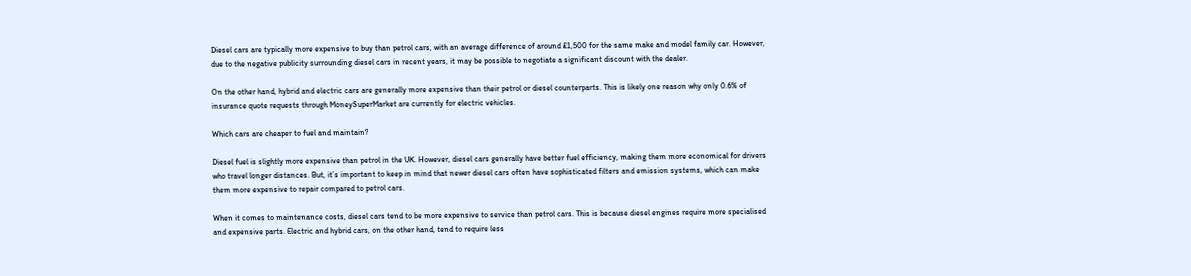Diesel cars are typically more expensive to buy than petrol cars, with an average difference of around £1,500 for the same make and model family car. However, due to the negative publicity surrounding diesel cars in recent years, it may be possible to negotiate a significant discount with the dealer.

On the other hand, hybrid and electric cars are generally more expensive than their petrol or diesel counterparts. This is likely one reason why only 0.6% of insurance quote requests through MoneySuperMarket are currently for electric vehicles.

Which cars are cheaper to fuel and maintain?

Diesel fuel is slightly more expensive than petrol in the UK. However, diesel cars generally have better fuel efficiency, making them more economical for drivers who travel longer distances. But, it’s important to keep in mind that newer diesel cars often have sophisticated filters and emission systems, which can make them more expensive to repair compared to petrol cars.

When it comes to maintenance costs, diesel cars tend to be more expensive to service than petrol cars. This is because diesel engines require more specialised and expensive parts. Electric and hybrid cars, on the other hand, tend to require less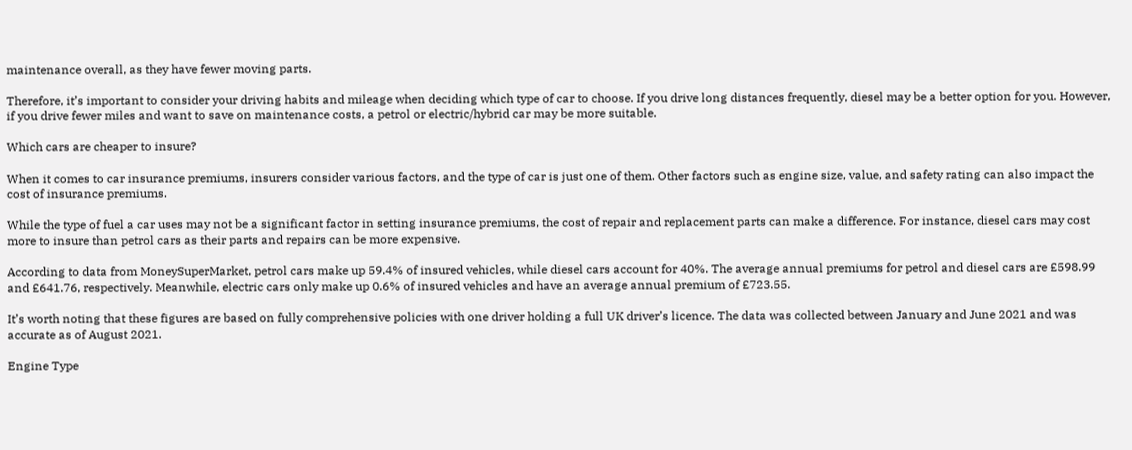maintenance overall, as they have fewer moving parts.

Therefore, it’s important to consider your driving habits and mileage when deciding which type of car to choose. If you drive long distances frequently, diesel may be a better option for you. However, if you drive fewer miles and want to save on maintenance costs, a petrol or electric/hybrid car may be more suitable.

Which cars are cheaper to insure?

When it comes to car insurance premiums, insurers consider various factors, and the type of car is just one of them. Other factors such as engine size, value, and safety rating can also impact the cost of insurance premiums.

While the type of fuel a car uses may not be a significant factor in setting insurance premiums, the cost of repair and replacement parts can make a difference. For instance, diesel cars may cost more to insure than petrol cars as their parts and repairs can be more expensive.

According to data from MoneySuperMarket, petrol cars make up 59.4% of insured vehicles, while diesel cars account for 40%. The average annual premiums for petrol and diesel cars are £598.99 and £641.76, respectively. Meanwhile, electric cars only make up 0.6% of insured vehicles and have an average annual premium of £723.55.

It’s worth noting that these figures are based on fully comprehensive policies with one driver holding a full UK driver’s licence. The data was collected between January and June 2021 and was accurate as of August 2021.

Engine Type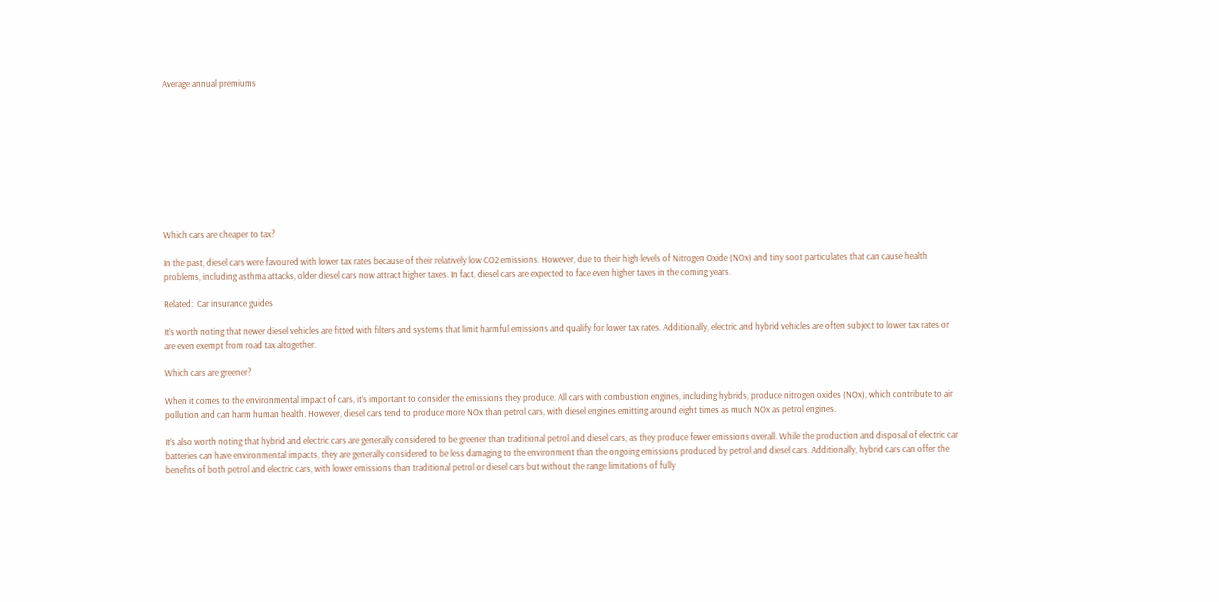Average annual premiums










Which cars are cheaper to tax?

In the past, diesel cars were favoured with lower tax rates because of their relatively low CO2 emissions. However, due to their high levels of Nitrogen Oxide (NOx) and tiny soot particulates that can cause health problems, including asthma attacks, older diesel cars now attract higher taxes. In fact, diesel cars are expected to face even higher taxes in the coming years.

Related:  Car insurance guides

It’s worth noting that newer diesel vehicles are fitted with filters and systems that limit harmful emissions and qualify for lower tax rates. Additionally, electric and hybrid vehicles are often subject to lower tax rates or are even exempt from road tax altogether.

Which cars are greener?

When it comes to the environmental impact of cars, it’s important to consider the emissions they produce. All cars with combustion engines, including hybrids, produce nitrogen oxides (NOx), which contribute to air pollution and can harm human health. However, diesel cars tend to produce more NOx than petrol cars, with diesel engines emitting around eight times as much NOx as petrol engines.

It’s also worth noting that hybrid and electric cars are generally considered to be greener than traditional petrol and diesel cars, as they produce fewer emissions overall. While the production and disposal of electric car batteries can have environmental impacts, they are generally considered to be less damaging to the environment than the ongoing emissions produced by petrol and diesel cars. Additionally, hybrid cars can offer the benefits of both petrol and electric cars, with lower emissions than traditional petrol or diesel cars but without the range limitations of fully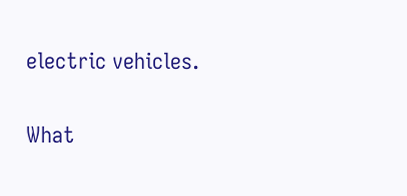electric vehicles.

What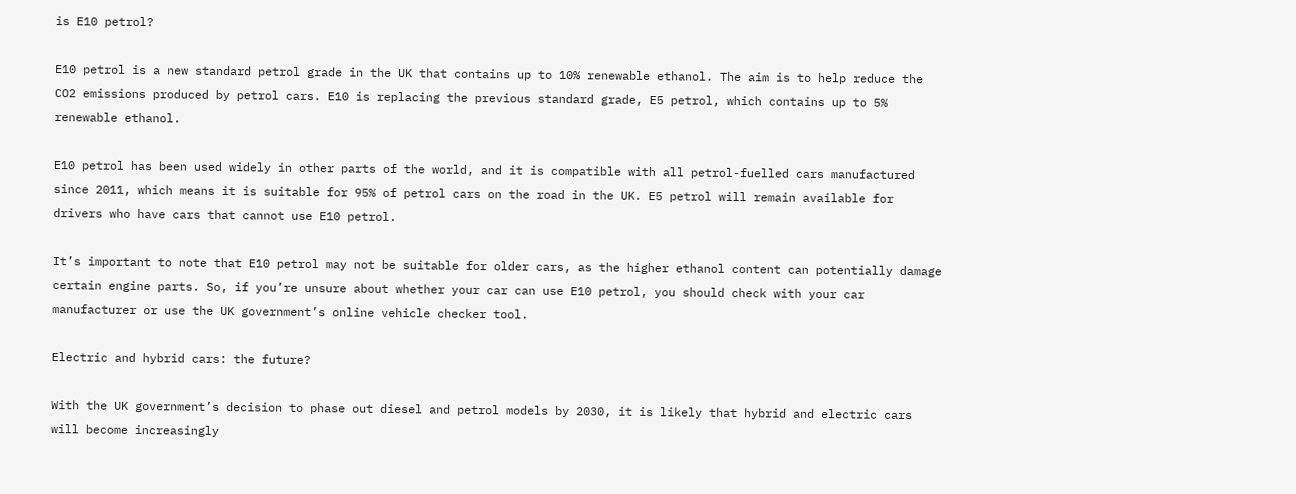is E10 petrol?

E10 petrol is a new standard petrol grade in the UK that contains up to 10% renewable ethanol. The aim is to help reduce the CO2 emissions produced by petrol cars. E10 is replacing the previous standard grade, E5 petrol, which contains up to 5% renewable ethanol.

E10 petrol has been used widely in other parts of the world, and it is compatible with all petrol-fuelled cars manufactured since 2011, which means it is suitable for 95% of petrol cars on the road in the UK. E5 petrol will remain available for drivers who have cars that cannot use E10 petrol.

It’s important to note that E10 petrol may not be suitable for older cars, as the higher ethanol content can potentially damage certain engine parts. So, if you’re unsure about whether your car can use E10 petrol, you should check with your car manufacturer or use the UK government’s online vehicle checker tool.

Electric and hybrid cars: the future?

With the UK government’s decision to phase out diesel and petrol models by 2030, it is likely that hybrid and electric cars will become increasingly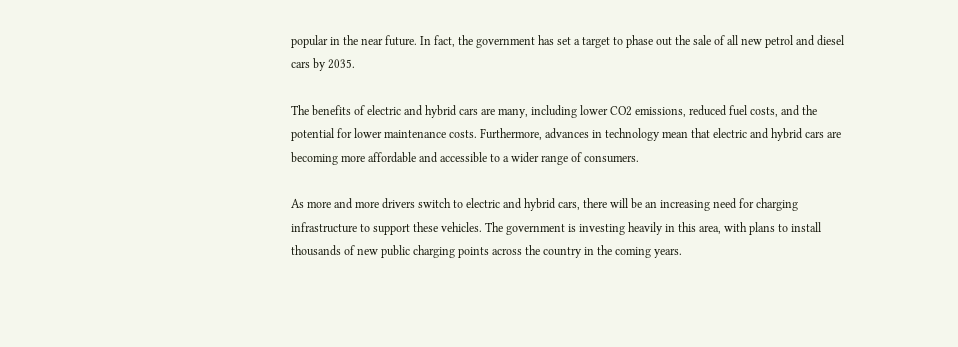popular in the near future. In fact, the government has set a target to phase out the sale of all new petrol and diesel cars by 2035.

The benefits of electric and hybrid cars are many, including lower CO2 emissions, reduced fuel costs, and the potential for lower maintenance costs. Furthermore, advances in technology mean that electric and hybrid cars are becoming more affordable and accessible to a wider range of consumers.

As more and more drivers switch to electric and hybrid cars, there will be an increasing need for charging infrastructure to support these vehicles. The government is investing heavily in this area, with plans to install thousands of new public charging points across the country in the coming years.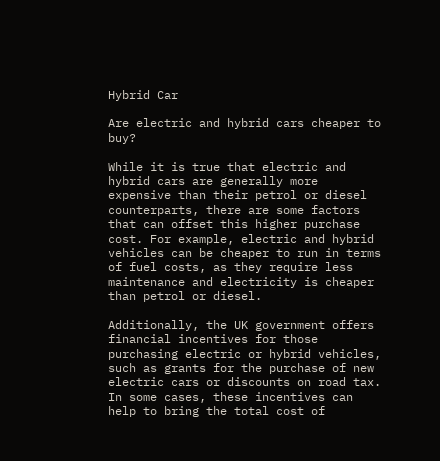Hybrid Car

Are electric and hybrid cars cheaper to buy?

While it is true that electric and hybrid cars are generally more expensive than their petrol or diesel counterparts, there are some factors that can offset this higher purchase cost. For example, electric and hybrid vehicles can be cheaper to run in terms of fuel costs, as they require less maintenance and electricity is cheaper than petrol or diesel.

Additionally, the UK government offers financial incentives for those purchasing electric or hybrid vehicles, such as grants for the purchase of new electric cars or discounts on road tax. In some cases, these incentives can help to bring the total cost of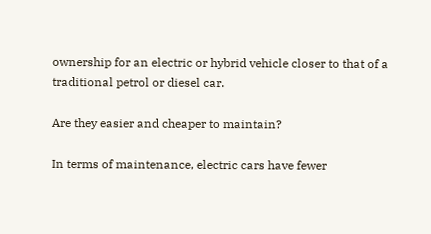ownership for an electric or hybrid vehicle closer to that of a traditional petrol or diesel car.

Are they easier and cheaper to maintain?

In terms of maintenance, electric cars have fewer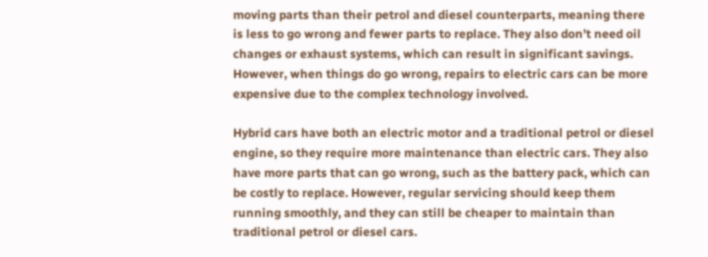moving parts than their petrol and diesel counterparts, meaning there is less to go wrong and fewer parts to replace. They also don’t need oil changes or exhaust systems, which can result in significant savings. However, when things do go wrong, repairs to electric cars can be more expensive due to the complex technology involved.

Hybrid cars have both an electric motor and a traditional petrol or diesel engine, so they require more maintenance than electric cars. They also have more parts that can go wrong, such as the battery pack, which can be costly to replace. However, regular servicing should keep them running smoothly, and they can still be cheaper to maintain than traditional petrol or diesel cars.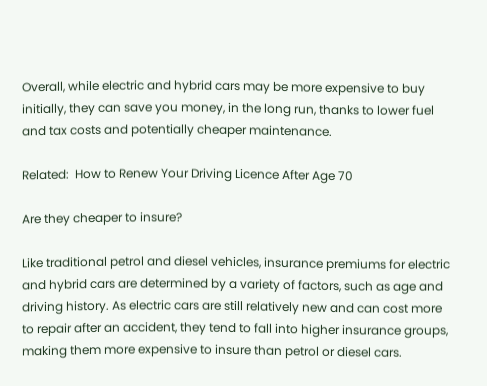Overall, while electric and hybrid cars may be more expensive to buy initially, they can save you money, in the long run, thanks to lower fuel and tax costs and potentially cheaper maintenance.

Related:  How to Renew Your Driving Licence After Age 70

Are they cheaper to insure?

Like traditional petrol and diesel vehicles, insurance premiums for electric and hybrid cars are determined by a variety of factors, such as age and driving history. As electric cars are still relatively new and can cost more to repair after an accident, they tend to fall into higher insurance groups, making them more expensive to insure than petrol or diesel cars.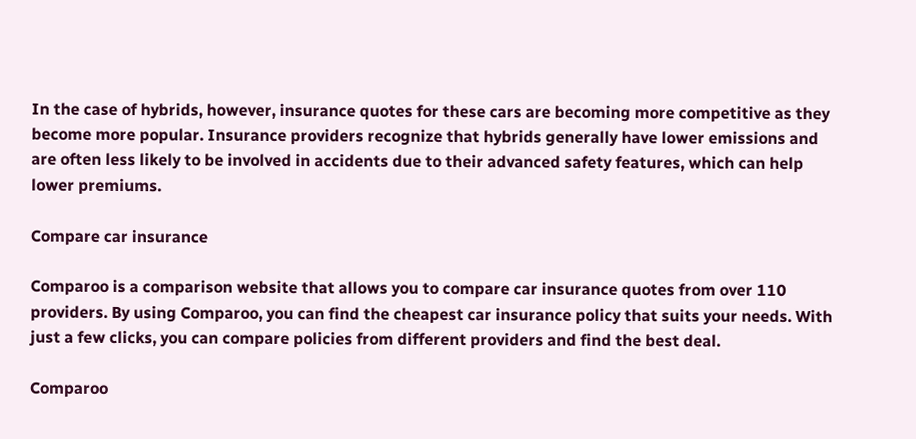In the case of hybrids, however, insurance quotes for these cars are becoming more competitive as they become more popular. Insurance providers recognize that hybrids generally have lower emissions and are often less likely to be involved in accidents due to their advanced safety features, which can help lower premiums.

Compare car insurance

Comparoo is a comparison website that allows you to compare car insurance quotes from over 110 providers. By using Comparoo, you can find the cheapest car insurance policy that suits your needs. With just a few clicks, you can compare policies from different providers and find the best deal.

Comparoo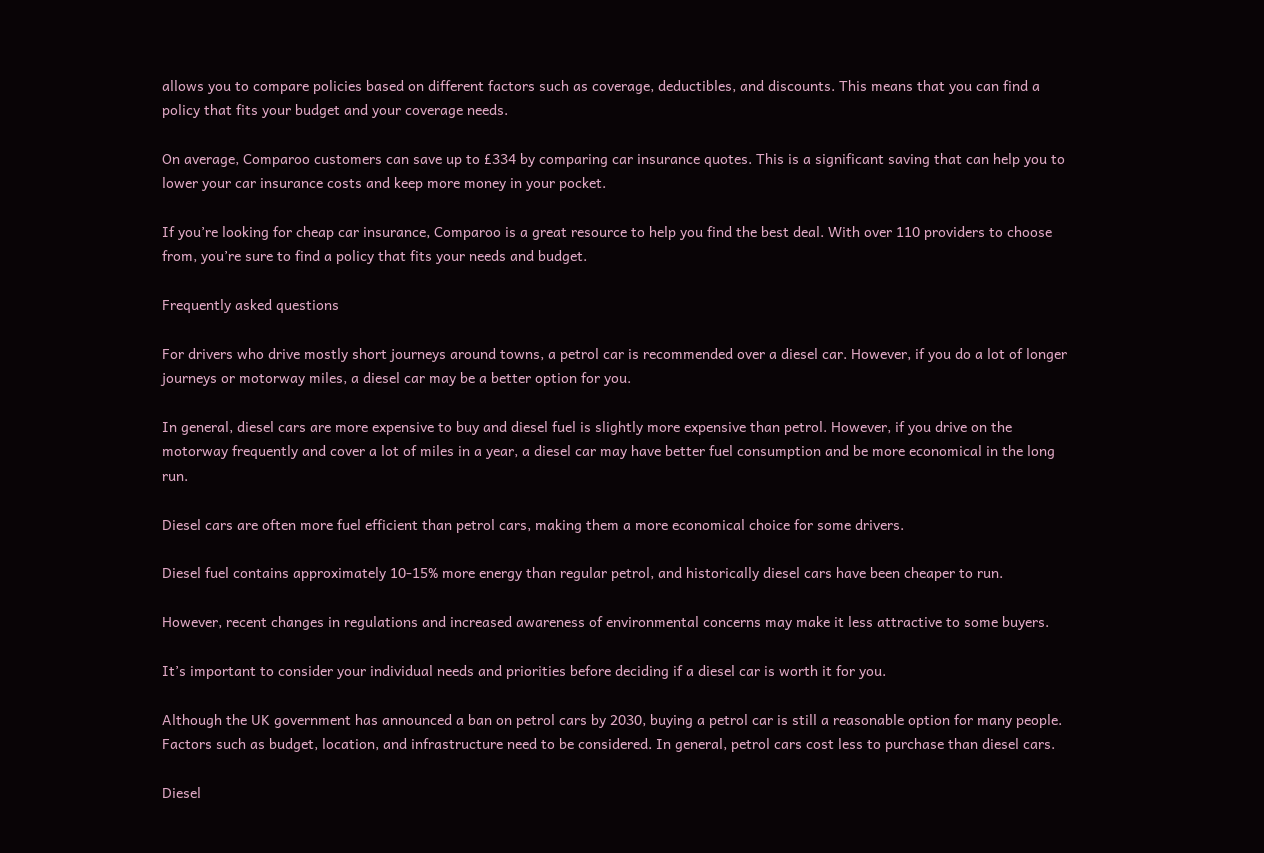allows you to compare policies based on different factors such as coverage, deductibles, and discounts. This means that you can find a policy that fits your budget and your coverage needs.

On average, Comparoo customers can save up to £334 by comparing car insurance quotes. This is a significant saving that can help you to lower your car insurance costs and keep more money in your pocket.

If you’re looking for cheap car insurance, Comparoo is a great resource to help you find the best deal. With over 110 providers to choose from, you’re sure to find a policy that fits your needs and budget.

Frequently asked questions

For drivers who drive mostly short journeys around towns, a petrol car is recommended over a diesel car. However, if you do a lot of longer journeys or motorway miles, a diesel car may be a better option for you.

In general, diesel cars are more expensive to buy and diesel fuel is slightly more expensive than petrol. However, if you drive on the motorway frequently and cover a lot of miles in a year, a diesel car may have better fuel consumption and be more economical in the long run.

Diesel cars are often more fuel efficient than petrol cars, making them a more economical choice for some drivers.

Diesel fuel contains approximately 10-15% more energy than regular petrol, and historically diesel cars have been cheaper to run.

However, recent changes in regulations and increased awareness of environmental concerns may make it less attractive to some buyers.

It’s important to consider your individual needs and priorities before deciding if a diesel car is worth it for you.

Although the UK government has announced a ban on petrol cars by 2030, buying a petrol car is still a reasonable option for many people. Factors such as budget, location, and infrastructure need to be considered. In general, petrol cars cost less to purchase than diesel cars.

Diesel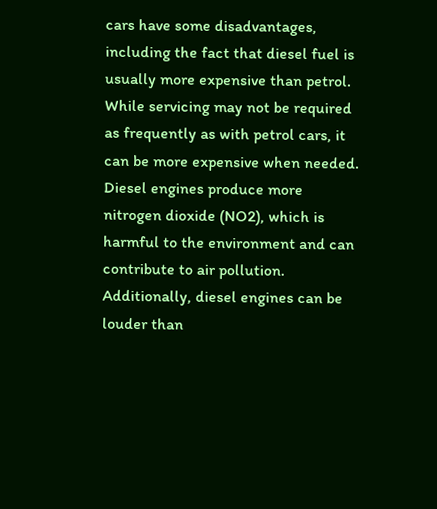cars have some disadvantages, including the fact that diesel fuel is usually more expensive than petrol. While servicing may not be required as frequently as with petrol cars, it can be more expensive when needed. Diesel engines produce more nitrogen dioxide (NO2), which is harmful to the environment and can contribute to air pollution. Additionally, diesel engines can be louder than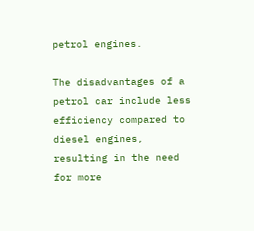petrol engines.

The disadvantages of a petrol car include less efficiency compared to diesel engines, resulting in the need for more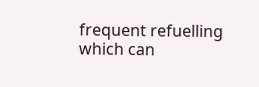frequent refuelling which can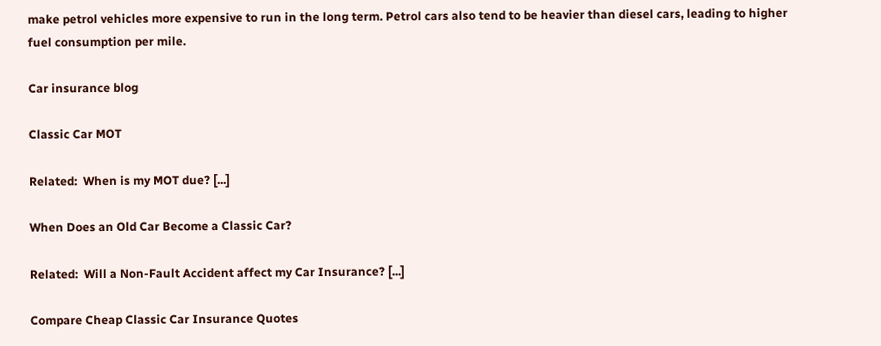make petrol vehicles more expensive to run in the long term. Petrol cars also tend to be heavier than diesel cars, leading to higher fuel consumption per mile.

Car insurance blog

Classic Car MOT

Related:  When is my MOT due? [...]

When Does an Old Car Become a Classic Car?

Related:  Will a Non-Fault Accident affect my Car Insurance? [...]

Compare Cheap Classic Car Insurance Quotes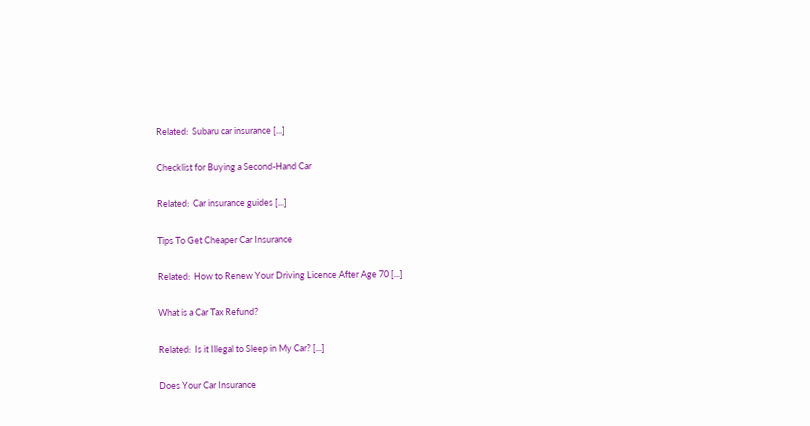Related:  Subaru car insurance [...]

Checklist for Buying a Second-Hand Car

Related:  Car insurance guides [...]

Tips To Get Cheaper Car Insurance

Related:  How to Renew Your Driving Licence After Age 70 [...]

What is a Car Tax Refund?

Related:  Is it Illegal to Sleep in My Car? [...]

Does Your Car Insurance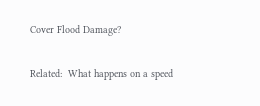Cover Flood Damage?

Related:  What happens on a speed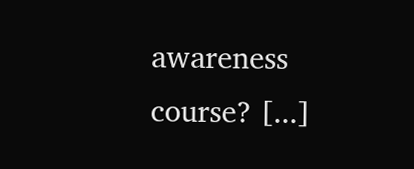awareness course? [...]